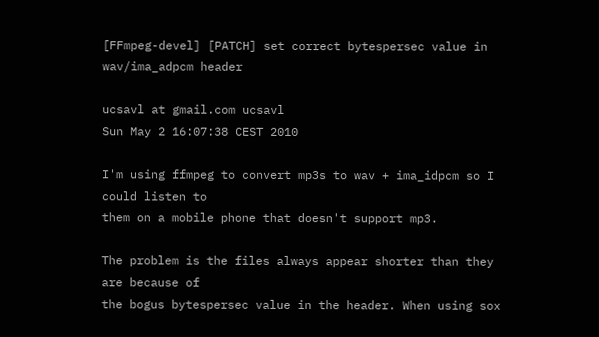[FFmpeg-devel] [PATCH] set correct bytespersec value in wav/ima_adpcm header

ucsavl at gmail.com ucsavl
Sun May 2 16:07:38 CEST 2010

I'm using ffmpeg to convert mp3s to wav + ima_idpcm so I could listen to
them on a mobile phone that doesn't support mp3.

The problem is the files always appear shorter than they are because of
the bogus bytespersec value in the header. When using sox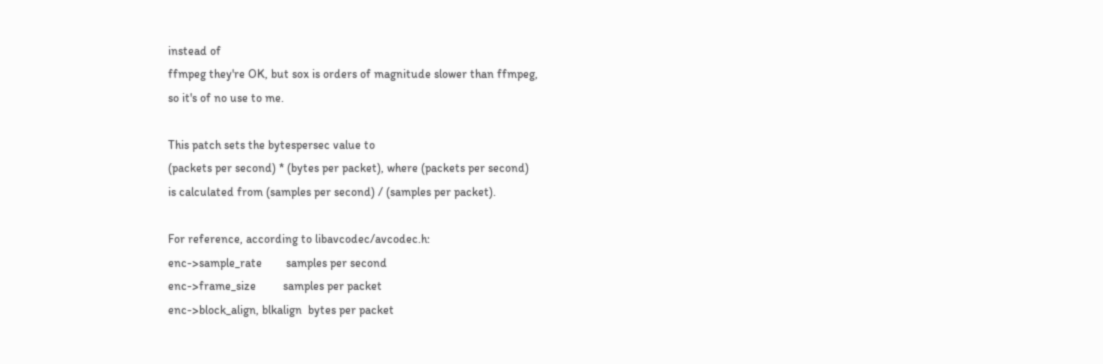instead of
ffmpeg they're OK, but sox is orders of magnitude slower than ffmpeg,
so it's of no use to me.

This patch sets the bytespersec value to
(packets per second) * (bytes per packet), where (packets per second)
is calculated from (samples per second) / (samples per packet).

For reference, according to libavcodec/avcodec.h:
enc->sample_rate        samples per second
enc->frame_size         samples per packet
enc->block_align, blkalign  bytes per packet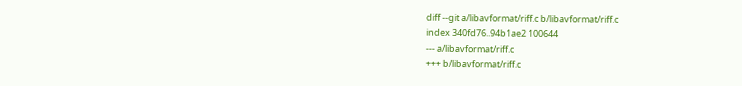diff --git a/libavformat/riff.c b/libavformat/riff.c
index 340fd76..94b1ae2 100644
--- a/libavformat/riff.c
+++ b/libavformat/riff.c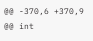@@ -370,6 +370,9 @@ int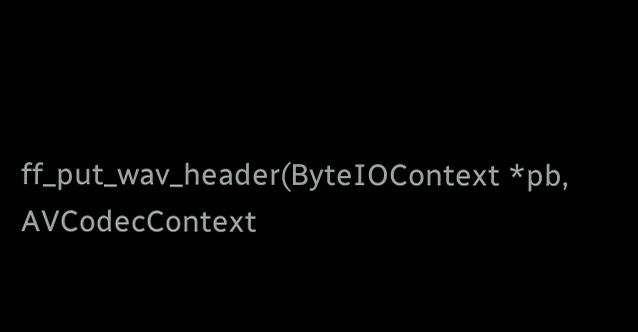ff_put_wav_header(ByteIOContext *pb, AVCodecContext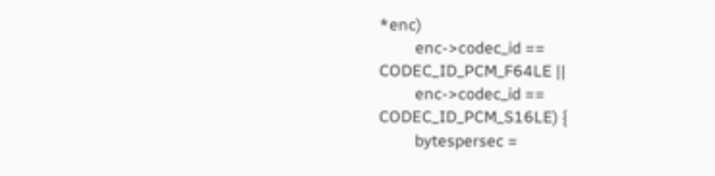*enc)
         enc->codec_id == CODEC_ID_PCM_F64LE ||
         enc->codec_id == CODEC_ID_PCM_S16LE) {
         bytespersec =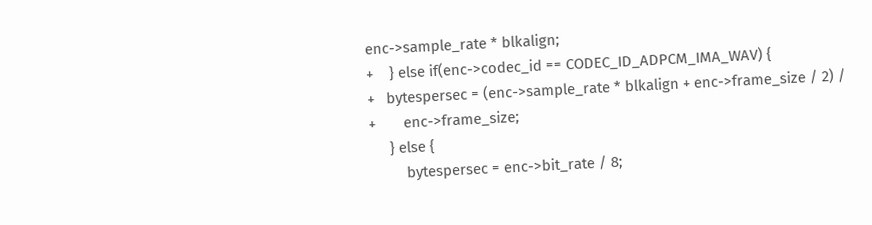enc->sample_rate * blkalign;
+    } else if(enc->codec_id == CODEC_ID_ADPCM_IMA_WAV) {
+   bytespersec = (enc->sample_rate * blkalign + enc->frame_size / 2) /
+       enc->frame_size;
     } else {
         bytespersec = enc->bit_rate / 8;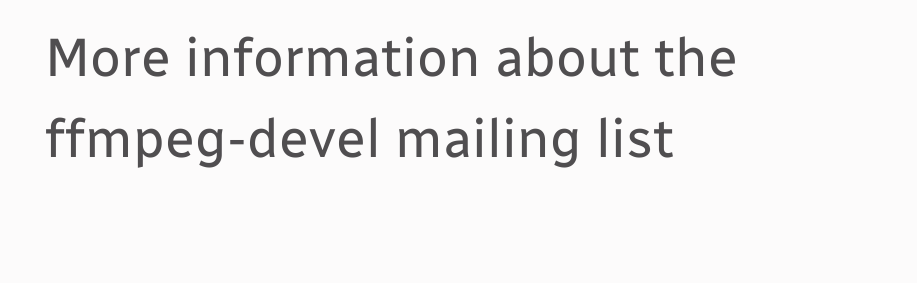More information about the ffmpeg-devel mailing list